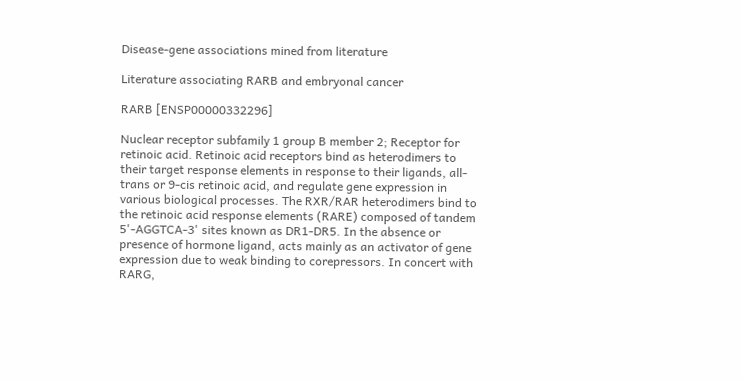Disease-gene associations mined from literature

Literature associating RARB and embryonal cancer

RARB [ENSP00000332296]

Nuclear receptor subfamily 1 group B member 2; Receptor for retinoic acid. Retinoic acid receptors bind as heterodimers to their target response elements in response to their ligands, all-trans or 9-cis retinoic acid, and regulate gene expression in various biological processes. The RXR/RAR heterodimers bind to the retinoic acid response elements (RARE) composed of tandem 5'-AGGTCA-3' sites known as DR1-DR5. In the absence or presence of hormone ligand, acts mainly as an activator of gene expression due to weak binding to corepressors. In concert with RARG,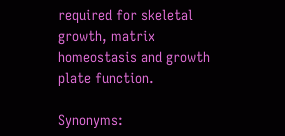required for skeletal growth, matrix homeostasis and growth plate function.

Synonyms: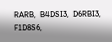RARB,  B4DSI3,  D6RBI3,  F1D8S6,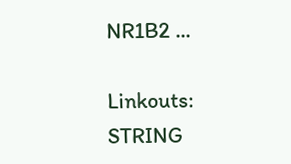NR1B2 ...

Linkouts:  STRING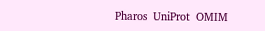Pharos  UniProt  OMIM